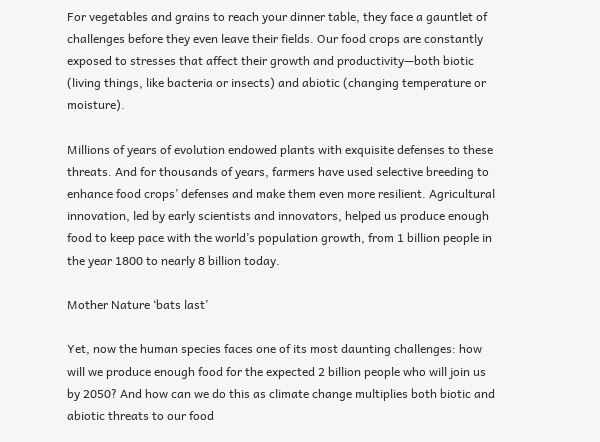For vegetables and grains to reach your dinner table, they face a gauntlet of challenges before they even leave their fields. Our food crops are constantly exposed to stresses that affect their growth and productivity—both biotic (living things, like bacteria or insects) and abiotic (changing temperature or moisture).

Millions of years of evolution endowed plants with exquisite defenses to these threats. And for thousands of years, farmers have used selective breeding to enhance food crops’ defenses and make them even more resilient. Agricultural innovation, led by early scientists and innovators, helped us produce enough food to keep pace with the world’s population growth, from 1 billion people in the year 1800 to nearly 8 billion today.

Mother Nature ‘bats last’

Yet, now the human species faces one of its most daunting challenges: how will we produce enough food for the expected 2 billion people who will join us by 2050? And how can we do this as climate change multiplies both biotic and abiotic threats to our food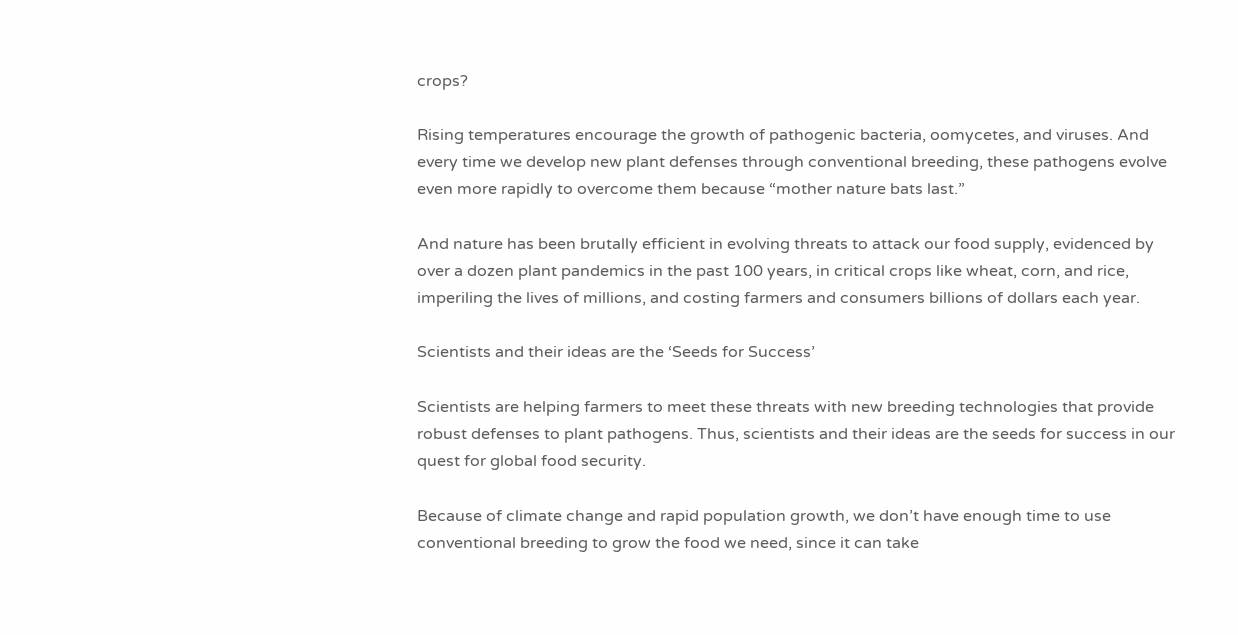crops?

Rising temperatures encourage the growth of pathogenic bacteria, oomycetes, and viruses. And every time we develop new plant defenses through conventional breeding, these pathogens evolve even more rapidly to overcome them because “mother nature bats last.”

And nature has been brutally efficient in evolving threats to attack our food supply, evidenced by over a dozen plant pandemics in the past 100 years, in critical crops like wheat, corn, and rice, imperiling the lives of millions, and costing farmers and consumers billions of dollars each year.

Scientists and their ideas are the ‘Seeds for Success’

Scientists are helping farmers to meet these threats with new breeding technologies that provide robust defenses to plant pathogens. Thus, scientists and their ideas are the seeds for success in our quest for global food security.

Because of climate change and rapid population growth, we don’t have enough time to use conventional breeding to grow the food we need, since it can take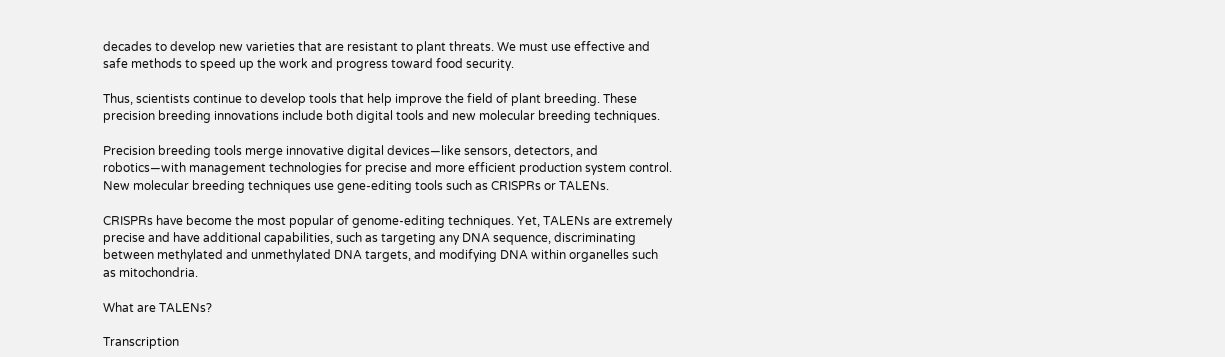decades to develop new varieties that are resistant to plant threats. We must use effective and safe methods to speed up the work and progress toward food security.

Thus, scientists continue to develop tools that help improve the field of plant breeding. These precision breeding innovations include both digital tools and new molecular breeding techniques.

Precision breeding tools merge innovative digital devices—like sensors, detectors, and robotics—with management technologies for precise and more efficient production system control. New molecular breeding techniques use gene-editing tools such as CRISPRs or TALENs.

CRISPRs have become the most popular of genome-editing techniques. Yet, TALENs are extremely precise and have additional capabilities, such as targeting any DNA sequence, discriminating between methylated and unmethylated DNA targets, and modifying DNA within organelles such as mitochondria.

What are TALENs?

Transcription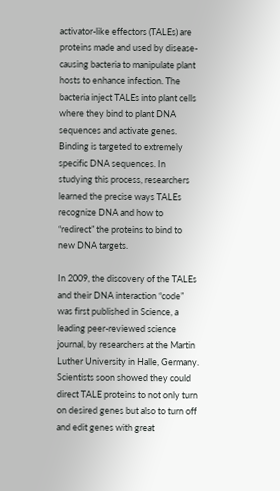activator-like effectors (TALEs) are proteins made and used by disease-causing bacteria to manipulate plant hosts to enhance infection. The bacteria inject TALEs into plant cells where they bind to plant DNA sequences and activate genes. Binding is targeted to extremely specific DNA sequences. In studying this process, researchers learned the precise ways TALEs recognize DNA and how to “redirect” the proteins to bind to new DNA targets.

In 2009, the discovery of the TALEs and their DNA interaction “code” was first published in Science, a leading peer-reviewed science journal, by researchers at the Martin Luther University in Halle, Germany.  Scientists soon showed they could direct TALE proteins to not only turn on desired genes but also to turn off and edit genes with great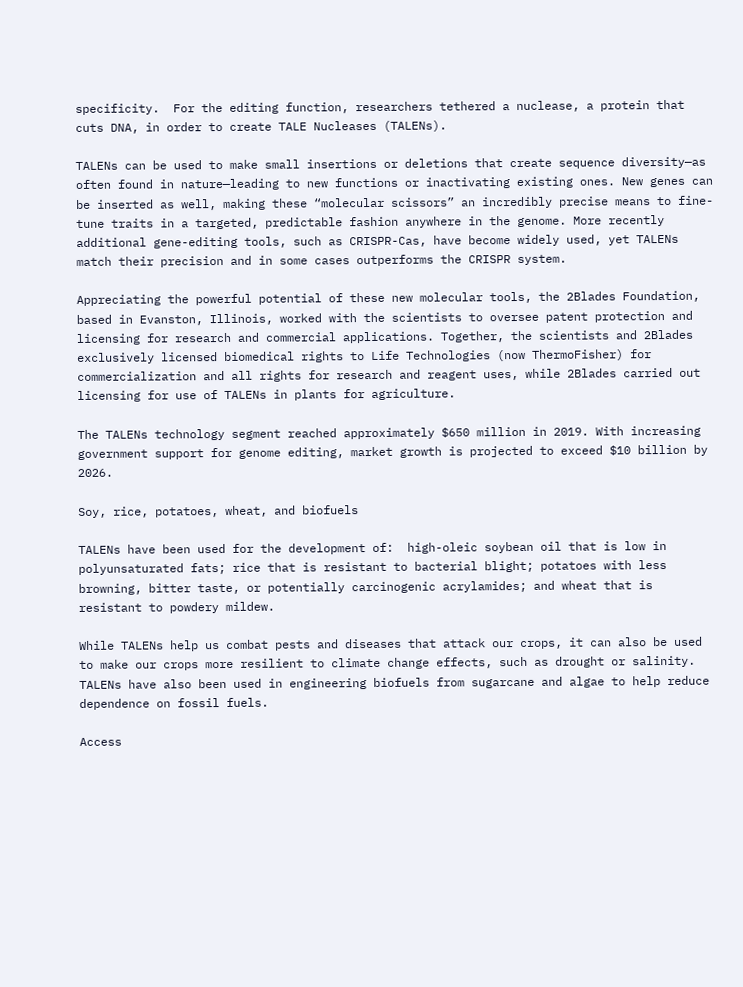specificity.  For the editing function, researchers tethered a nuclease, a protein that cuts DNA, in order to create TALE Nucleases (TALENs).

TALENs can be used to make small insertions or deletions that create sequence diversity—as often found in nature—leading to new functions or inactivating existing ones. New genes can be inserted as well, making these “molecular scissors” an incredibly precise means to fine-tune traits in a targeted, predictable fashion anywhere in the genome. More recently additional gene-editing tools, such as CRISPR-Cas, have become widely used, yet TALENs match their precision and in some cases outperforms the CRISPR system.

Appreciating the powerful potential of these new molecular tools, the 2Blades Foundation, based in Evanston, Illinois, worked with the scientists to oversee patent protection and licensing for research and commercial applications. Together, the scientists and 2Blades exclusively licensed biomedical rights to Life Technologies (now ThermoFisher) for commercialization and all rights for research and reagent uses, while 2Blades carried out licensing for use of TALENs in plants for agriculture.

The TALENs technology segment reached approximately $650 million in 2019. With increasing government support for genome editing, market growth is projected to exceed $10 billion by 2026.

Soy, rice, potatoes, wheat, and biofuels

TALENs have been used for the development of:  high-oleic soybean oil that is low in polyunsaturated fats; rice that is resistant to bacterial blight; potatoes with less browning, bitter taste, or potentially carcinogenic acrylamides; and wheat that is resistant to powdery mildew.

While TALENs help us combat pests and diseases that attack our crops, it can also be used to make our crops more resilient to climate change effects, such as drought or salinity. TALENs have also been used in engineering biofuels from sugarcane and algae to help reduce dependence on fossil fuels.

Access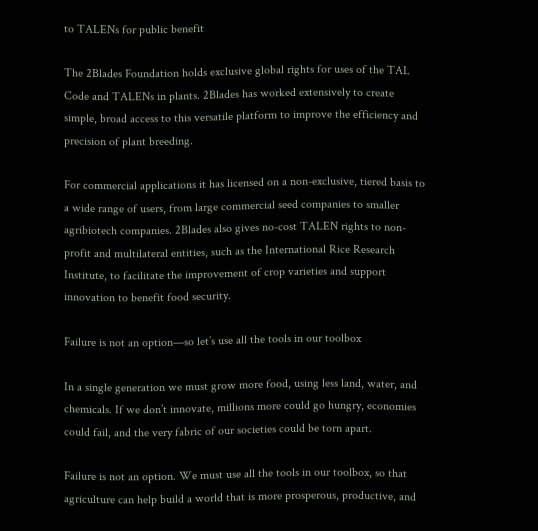to TALENs for public benefit

The 2Blades Foundation holds exclusive global rights for uses of the TAL Code and TALENs in plants. 2Blades has worked extensively to create simple, broad access to this versatile platform to improve the efficiency and precision of plant breeding.

For commercial applications it has licensed on a non-exclusive, tiered basis to a wide range of users, from large commercial seed companies to smaller agribiotech companies. 2Blades also gives no-cost TALEN rights to non-profit and multilateral entities, such as the International Rice Research Institute, to facilitate the improvement of crop varieties and support innovation to benefit food security.

Failure is not an option—so let’s use all the tools in our toolbox

In a single generation we must grow more food, using less land, water, and chemicals. If we don’t innovate, millions more could go hungry, economies could fail, and the very fabric of our societies could be torn apart.

Failure is not an option. We must use all the tools in our toolbox, so that agriculture can help build a world that is more prosperous, productive, and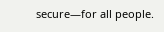secure—for all people.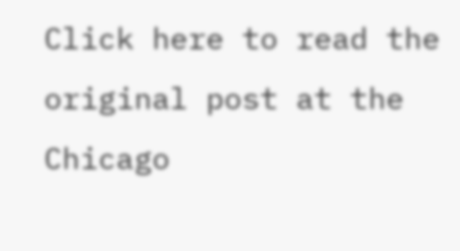Click here to read the original post at the Chicago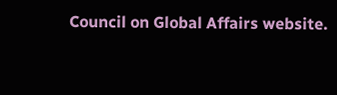Council on Global Affairs website.